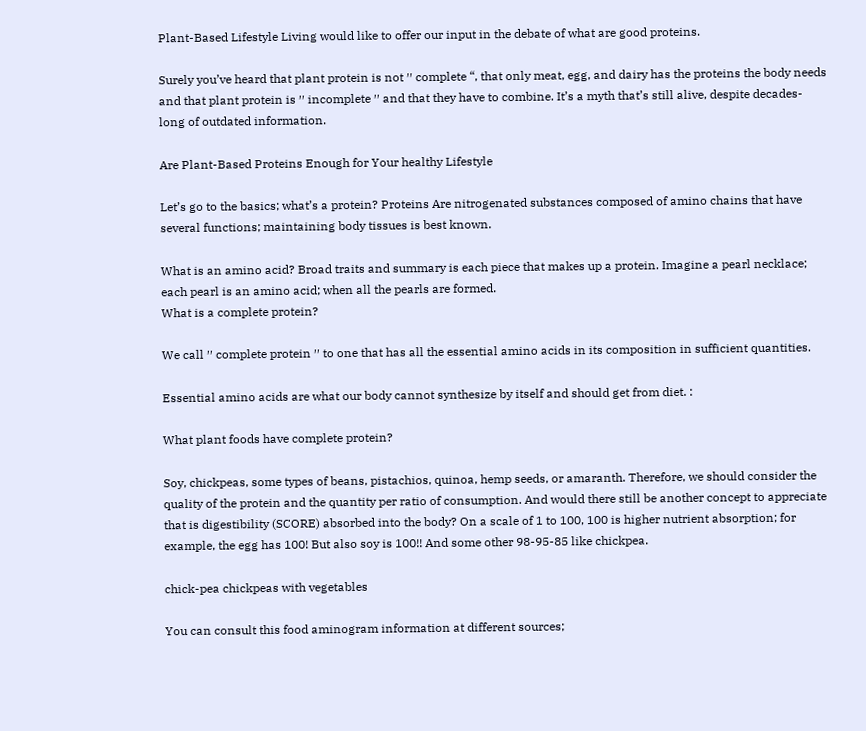Plant-Based Lifestyle Living would like to offer our input in the debate of what are good proteins.

Surely you’ve heard that plant protein is not ′′ complete “, that only meat, egg, and dairy has the proteins the body needs and that plant protein is ′′ incomplete ′′ and that they have to combine. It’s a myth that’s still alive, despite decades-long of outdated information.

Are Plant-Based Proteins Enough for Your healthy Lifestyle

Let’s go to the basics; what’s a protein? Proteins Are nitrogenated substances composed of amino chains that have several functions; maintaining body tissues is best known.

What is an amino acid? Broad traits and summary is each piece that makes up a protein. Imagine a pearl necklace; each pearl is an amino acid; when all the pearls are formed.
What is a complete protein?

We call ′′ complete protein ′′ to one that has all the essential amino acids in its composition in sufficient quantities.

Essential amino acids are what our body cannot synthesize by itself and should get from diet. :

What plant foods have complete protein?

Soy, chickpeas, some types of beans, pistachios, quinoa, hemp seeds, or amaranth. Therefore, we should consider the quality of the protein and the quantity per ratio of consumption. And would there still be another concept to appreciate that is digestibility (SCORE) absorbed into the body? On a scale of 1 to 100, 100 is higher nutrient absorption; for example, the egg has 100! But also soy is 100!! And some other 98-95-85 like chickpea.

chick-pea chickpeas with vegetables

You can consult this food aminogram information at different sources;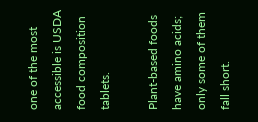one of the most accessible is USDA food composition tablets.

Plant-based foods have amino acids; only some of them fall short.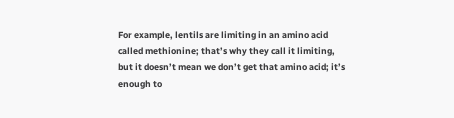For example, lentils are limiting in an amino acid called methionine; that’s why they call it limiting, but it doesn’t mean we don’t get that amino acid; it’s enough to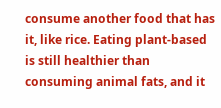consume another food that has it, like rice. Eating plant-based is still healthier than consuming animal fats, and it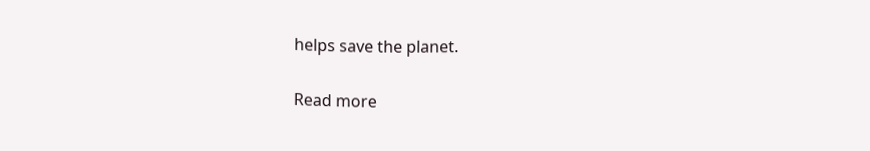helps save the planet.

Read more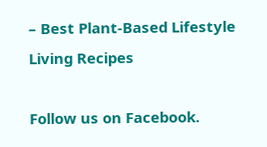– Best Plant-Based Lifestyle Living Recipes

Follow us on Facebook.